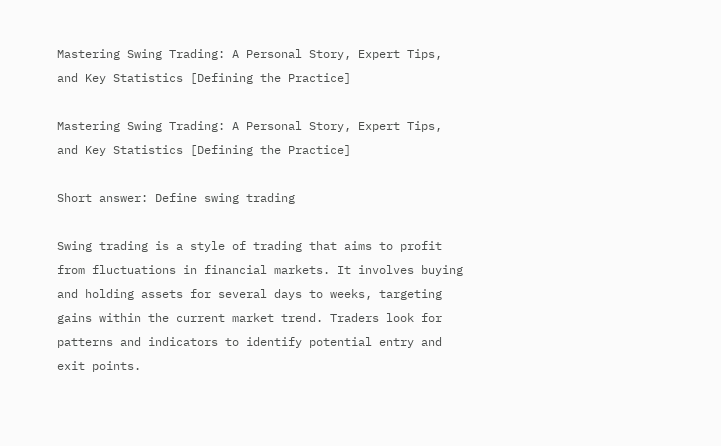Mastering Swing Trading: A Personal Story, Expert Tips, and Key Statistics [Defining the Practice]

Mastering Swing Trading: A Personal Story, Expert Tips, and Key Statistics [Defining the Practice]

Short answer: Define swing trading

Swing trading is a style of trading that aims to profit from fluctuations in financial markets. It involves buying and holding assets for several days to weeks, targeting gains within the current market trend. Traders look for patterns and indicators to identify potential entry and exit points.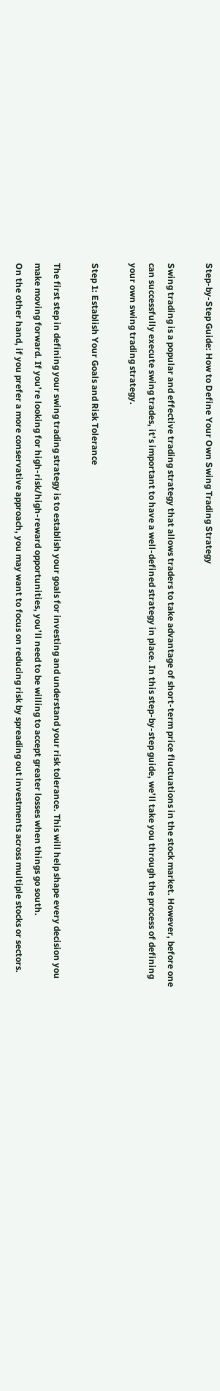Step-by-Step Guide: How to Define Your Own Swing Trading Strategy

Swing trading is a popular and effective trading strategy that allows traders to take advantage of short-term price fluctuations in the stock market. However, before one can successfully execute swing trades, it’s important to have a well-defined strategy in place. In this step-by-step guide, we’ll take you through the process of defining your own swing trading strategy.

Step 1: Establish Your Goals and Risk Tolerance

The first step in defining your swing trading strategy is to establish your goals for investing and understand your risk tolerance. This will help shape every decision you make moving forward. If you’re looking for high-risk/high-reward opportunities, you’ll need to be willing to accept greater losses when things go south.
On the other hand, if you prefer a more conservative approach, you may want to focus on reducing risk by spreading out investments across multiple stocks or sectors.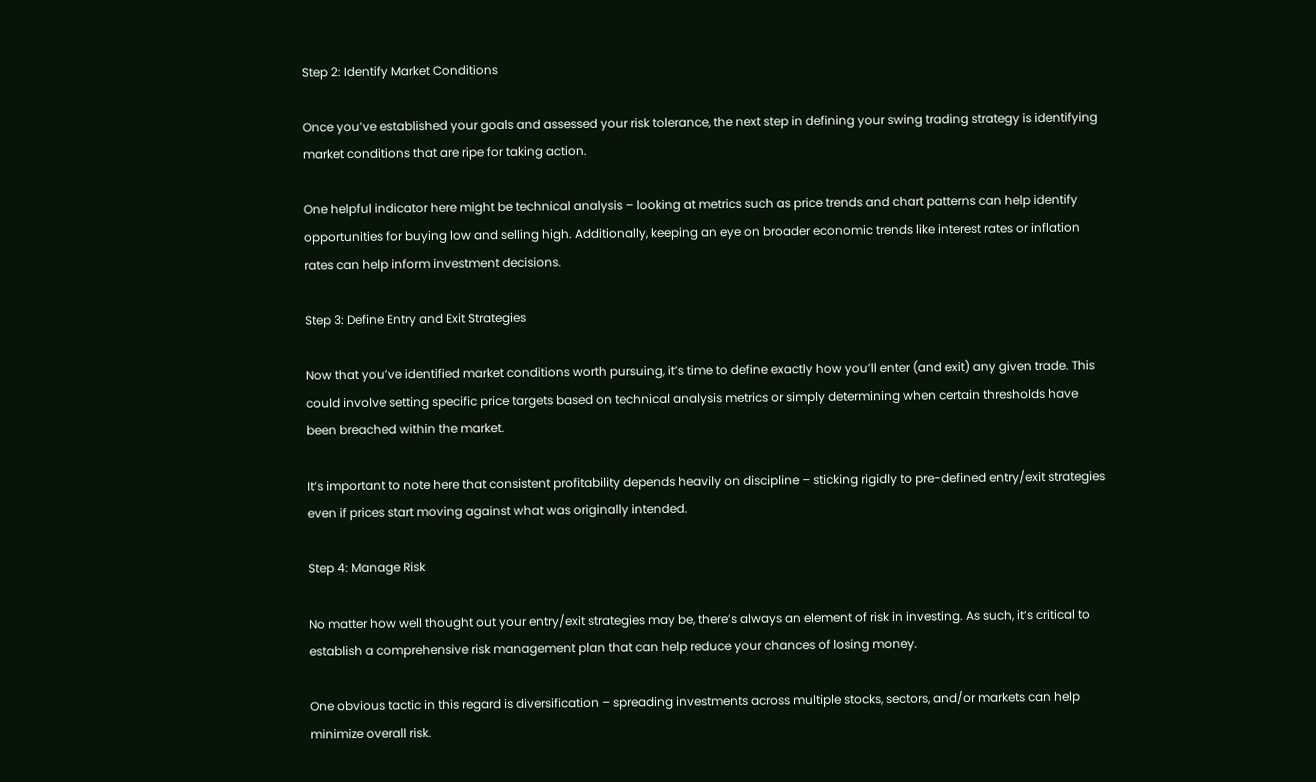Step 2: Identify Market Conditions

Once you’ve established your goals and assessed your risk tolerance, the next step in defining your swing trading strategy is identifying market conditions that are ripe for taking action.

One helpful indicator here might be technical analysis – looking at metrics such as price trends and chart patterns can help identify opportunities for buying low and selling high. Additionally, keeping an eye on broader economic trends like interest rates or inflation rates can help inform investment decisions.

Step 3: Define Entry and Exit Strategies

Now that you’ve identified market conditions worth pursuing, it’s time to define exactly how you’ll enter (and exit) any given trade. This could involve setting specific price targets based on technical analysis metrics or simply determining when certain thresholds have been breached within the market.

It’s important to note here that consistent profitability depends heavily on discipline – sticking rigidly to pre-defined entry/exit strategies even if prices start moving against what was originally intended.

Step 4: Manage Risk

No matter how well thought out your entry/exit strategies may be, there’s always an element of risk in investing. As such, it’s critical to establish a comprehensive risk management plan that can help reduce your chances of losing money.

One obvious tactic in this regard is diversification – spreading investments across multiple stocks, sectors, and/or markets can help minimize overall risk.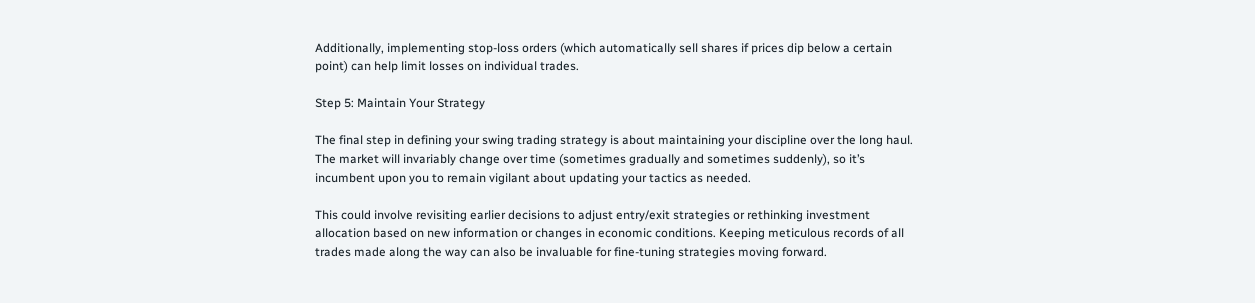Additionally, implementing stop-loss orders (which automatically sell shares if prices dip below a certain point) can help limit losses on individual trades.

Step 5: Maintain Your Strategy

The final step in defining your swing trading strategy is about maintaining your discipline over the long haul. The market will invariably change over time (sometimes gradually and sometimes suddenly), so it’s incumbent upon you to remain vigilant about updating your tactics as needed.

This could involve revisiting earlier decisions to adjust entry/exit strategies or rethinking investment allocation based on new information or changes in economic conditions. Keeping meticulous records of all trades made along the way can also be invaluable for fine-tuning strategies moving forward.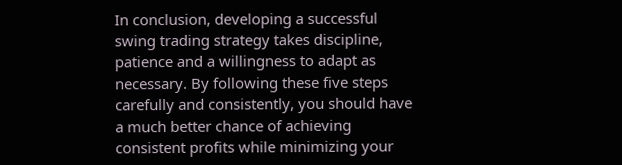In conclusion, developing a successful swing trading strategy takes discipline, patience and a willingness to adapt as necessary. By following these five steps carefully and consistently, you should have a much better chance of achieving consistent profits while minimizing your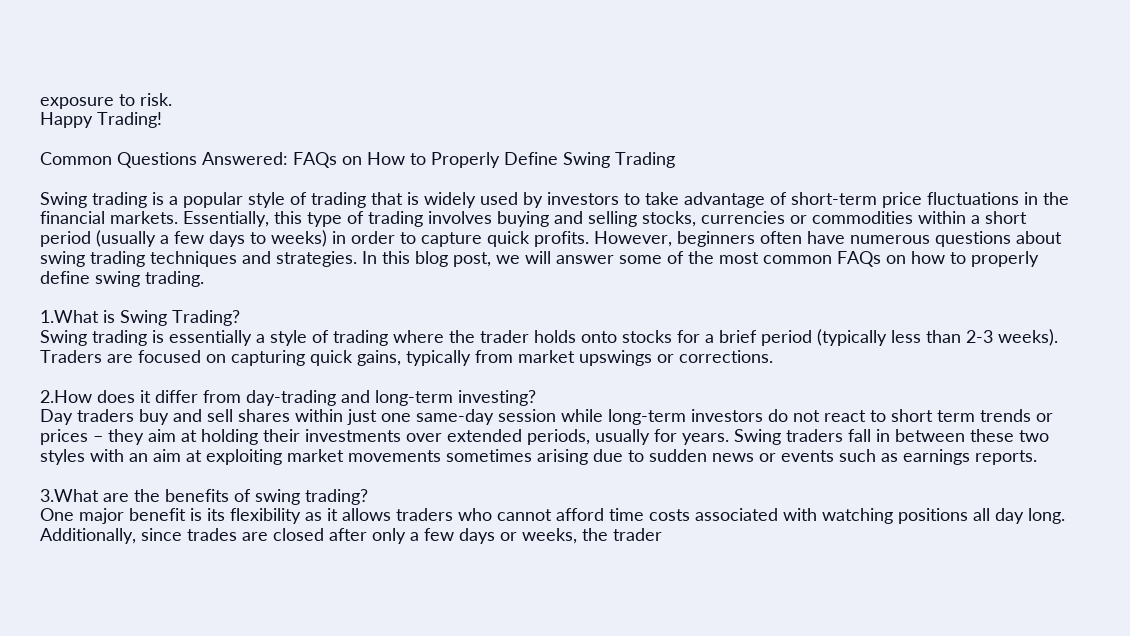exposure to risk.
Happy Trading!

Common Questions Answered: FAQs on How to Properly Define Swing Trading

Swing trading is a popular style of trading that is widely used by investors to take advantage of short-term price fluctuations in the financial markets. Essentially, this type of trading involves buying and selling stocks, currencies or commodities within a short period (usually a few days to weeks) in order to capture quick profits. However, beginners often have numerous questions about swing trading techniques and strategies. In this blog post, we will answer some of the most common FAQs on how to properly define swing trading.

1.What is Swing Trading?
Swing trading is essentially a style of trading where the trader holds onto stocks for a brief period (typically less than 2-3 weeks). Traders are focused on capturing quick gains, typically from market upswings or corrections.

2.How does it differ from day-trading and long-term investing?
Day traders buy and sell shares within just one same-day session while long-term investors do not react to short term trends or prices – they aim at holding their investments over extended periods, usually for years. Swing traders fall in between these two styles with an aim at exploiting market movements sometimes arising due to sudden news or events such as earnings reports.

3.What are the benefits of swing trading?
One major benefit is its flexibility as it allows traders who cannot afford time costs associated with watching positions all day long. Additionally, since trades are closed after only a few days or weeks, the trader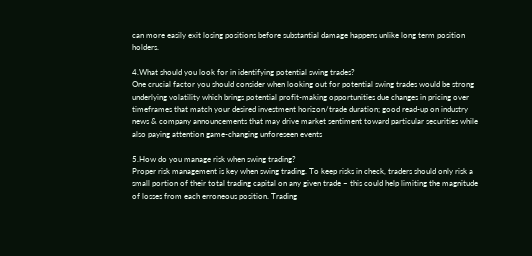can more easily exit losing positions before substantial damage happens unlike long term position holders.

4.What should you look for in identifying potential swing trades?
One crucial factor you should consider when looking out for potential swing trades would be strong underlying volatility which brings potential profit-making opportunities due changes in pricing over timeframes that match your desired investment horizon/trade duration; good read-up on industry news & company announcements that may drive market sentiment toward particular securities while also paying attention game-changing unforeseen events

5.How do you manage risk when swing trading?
Proper risk management is key when swing trading. To keep risks in check, traders should only risk a small portion of their total trading capital on any given trade – this could help limiting the magnitude of losses from each erroneous position. Trading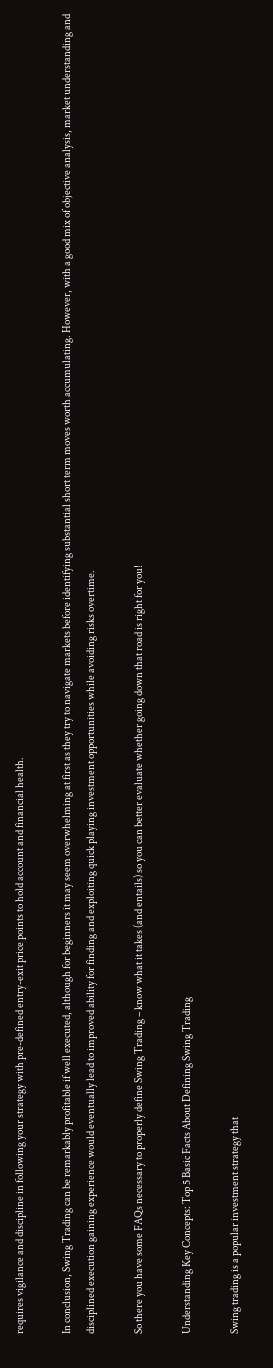requires vigilance and discipline in following your strategy with pre-defined entry-exit price points to hold account and financial health.

In conclusion, Swing Trading can be remarkably profitable if well executed, although for beginners it may seem overwhelming at first as they try to navigate markets before identifying substantial short term moves worth accumulating. However, with a good mix of objective analysis, market understanding and disciplined execution gaining experience would eventually lead to improved ability for finding and exploiting quick playing investment opportunities while avoiding risks overtime.

So there you have some FAQs necessary to properly define Swing Trading – know what it takes (and entails) so you can better evaluate whether going down that road is right for you!

Understanding Key Concepts: Top 5 Basic Facts About Defining Swing Trading

Swing trading is a popular investment strategy that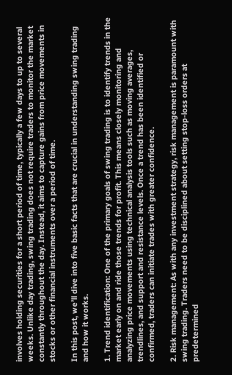involves holding securities for a short period of time, typically a few days to up to several weeks. Unlike day trading, swing trading does not require traders to monitor the market constantly throughout the day. Instead, it aims to capture gains from price movements in stocks or other financial instruments over a period of time.

In this post, we’ll dive into five basic facts that are crucial in understanding swing trading and how it works.

1. Trend identification: One of the primary goals of swing trading is to identify trends in the market early on and ride those trends for profit. This means closely monitoring and analyzing price movements using technical analysis tools such as moving averages, trendlines, and support and resistance levels. Once a trend has been identified or confirmed, traders can initiate trades with greater confidence.

2. Risk management: As with any investment strategy, risk management is paramount with swing trading. Traders need to be disciplined about setting stop-loss orders at predetermined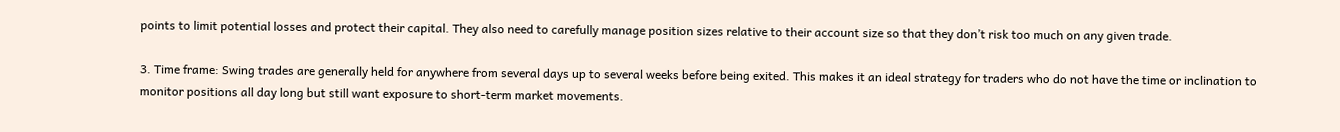points to limit potential losses and protect their capital. They also need to carefully manage position sizes relative to their account size so that they don’t risk too much on any given trade.

3. Time frame: Swing trades are generally held for anywhere from several days up to several weeks before being exited. This makes it an ideal strategy for traders who do not have the time or inclination to monitor positions all day long but still want exposure to short-term market movements.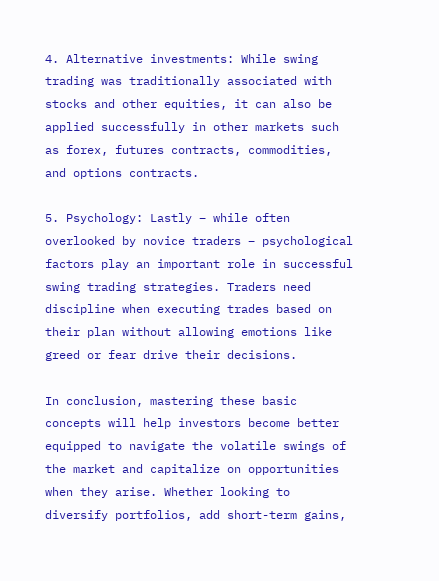4. Alternative investments: While swing trading was traditionally associated with stocks and other equities, it can also be applied successfully in other markets such as forex, futures contracts, commodities, and options contracts.

5. Psychology: Lastly – while often overlooked by novice traders – psychological factors play an important role in successful swing trading strategies. Traders need discipline when executing trades based on their plan without allowing emotions like greed or fear drive their decisions.

In conclusion, mastering these basic concepts will help investors become better equipped to navigate the volatile swings of the market and capitalize on opportunities when they arise. Whether looking to diversify portfolios, add short-term gains,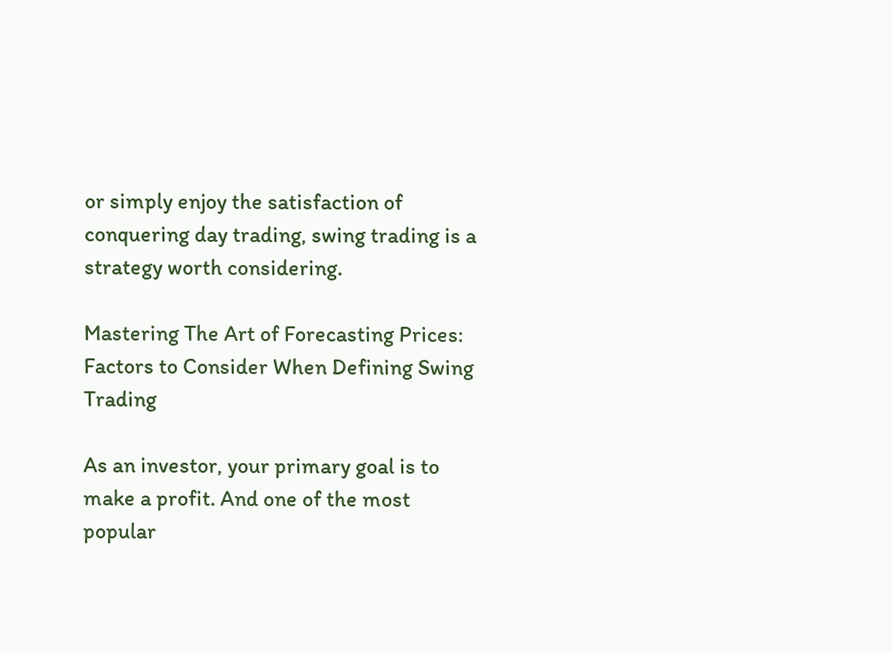or simply enjoy the satisfaction of conquering day trading, swing trading is a strategy worth considering.

Mastering The Art of Forecasting Prices: Factors to Consider When Defining Swing Trading

As an investor, your primary goal is to make a profit. And one of the most popular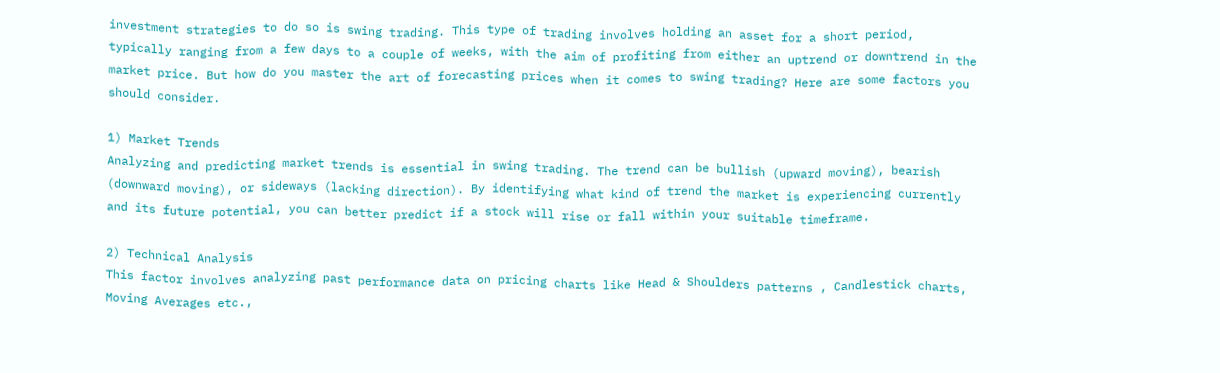investment strategies to do so is swing trading. This type of trading involves holding an asset for a short period, typically ranging from a few days to a couple of weeks, with the aim of profiting from either an uptrend or downtrend in the market price. But how do you master the art of forecasting prices when it comes to swing trading? Here are some factors you should consider.

1) Market Trends
Analyzing and predicting market trends is essential in swing trading. The trend can be bullish (upward moving), bearish (downward moving), or sideways (lacking direction). By identifying what kind of trend the market is experiencing currently and its future potential, you can better predict if a stock will rise or fall within your suitable timeframe.

2) Technical Analysis
This factor involves analyzing past performance data on pricing charts like Head & Shoulders patterns , Candlestick charts, Moving Averages etc.,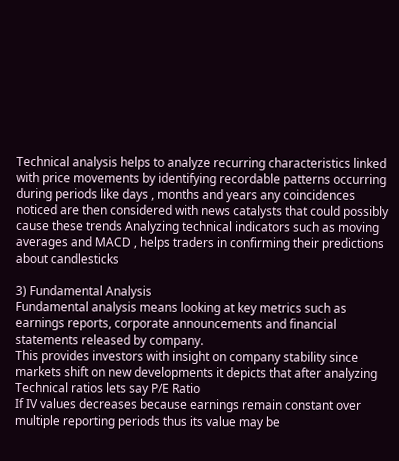Technical analysis helps to analyze recurring characteristics linked with price movements by identifying recordable patterns occurring during periods like days , months and years any coincidences noticed are then considered with news catalysts that could possibly cause these trends Analyzing technical indicators such as moving averages and MACD , helps traders in confirming their predictions about candlesticks

3) Fundamental Analysis
Fundamental analysis means looking at key metrics such as earnings reports, corporate announcements and financial statements released by company.
This provides investors with insight on company stability since markets shift on new developments it depicts that after analyzing Technical ratios lets say P/E Ratio
If IV values decreases because earnings remain constant over multiple reporting periods thus its value may be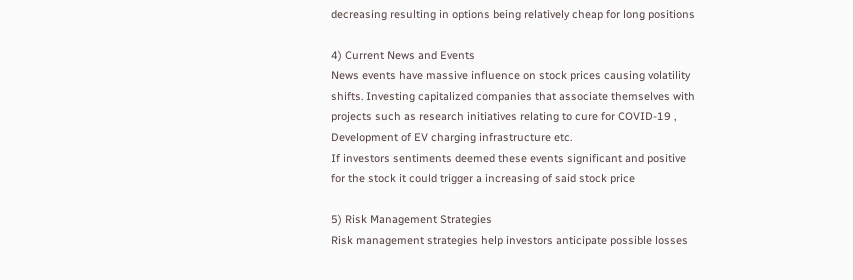decreasing resulting in options being relatively cheap for long positions

4) Current News and Events
News events have massive influence on stock prices causing volatility shifts. Investing capitalized companies that associate themselves with projects such as research initiatives relating to cure for COVID-19 , Development of EV charging infrastructure etc.
If investors sentiments deemed these events significant and positive for the stock it could trigger a increasing of said stock price

5) Risk Management Strategies
Risk management strategies help investors anticipate possible losses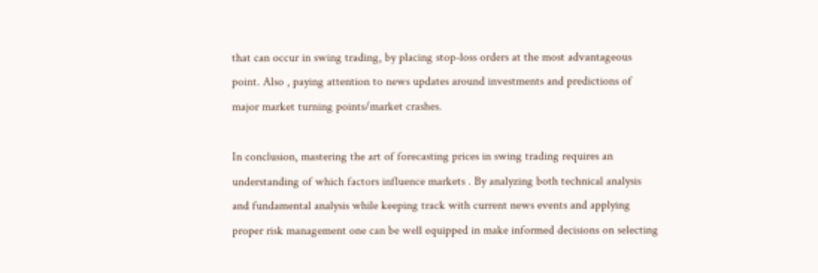that can occur in swing trading, by placing stop-loss orders at the most advantageous point. Also , paying attention to news updates around investments and predictions of major market turning points/market crashes.

In conclusion, mastering the art of forecasting prices in swing trading requires an understanding of which factors influence markets . By analyzing both technical analysis and fundamental analysis while keeping track with current news events and applying proper risk management one can be well equipped in make informed decisions on selecting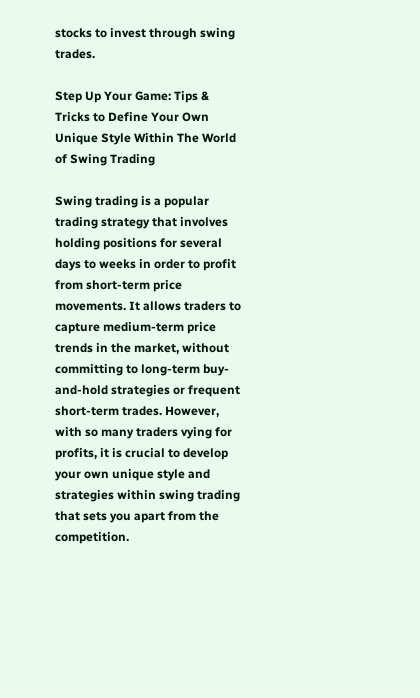stocks to invest through swing trades.

Step Up Your Game: Tips & Tricks to Define Your Own Unique Style Within The World of Swing Trading

Swing trading is a popular trading strategy that involves holding positions for several days to weeks in order to profit from short-term price movements. It allows traders to capture medium-term price trends in the market, without committing to long-term buy-and-hold strategies or frequent short-term trades. However, with so many traders vying for profits, it is crucial to develop your own unique style and strategies within swing trading that sets you apart from the competition.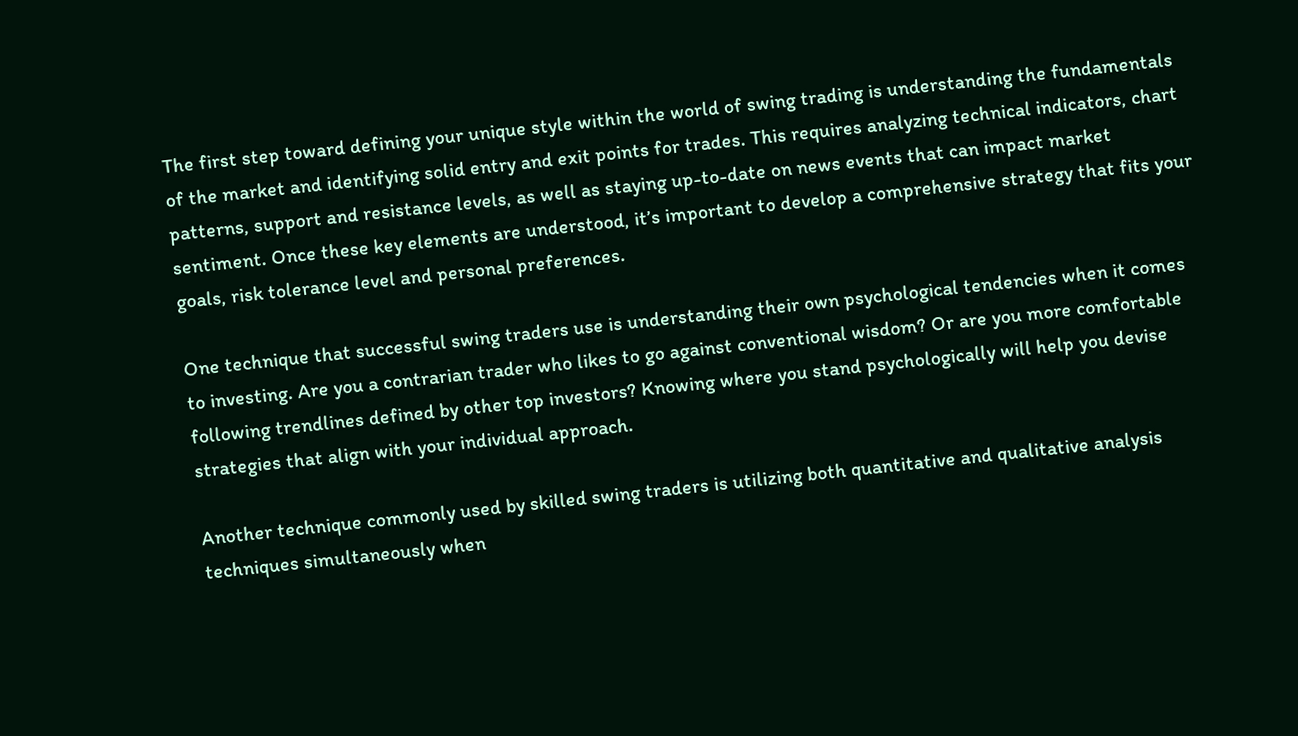The first step toward defining your unique style within the world of swing trading is understanding the fundamentals of the market and identifying solid entry and exit points for trades. This requires analyzing technical indicators, chart patterns, support and resistance levels, as well as staying up-to-date on news events that can impact market sentiment. Once these key elements are understood, it’s important to develop a comprehensive strategy that fits your goals, risk tolerance level and personal preferences.

One technique that successful swing traders use is understanding their own psychological tendencies when it comes to investing. Are you a contrarian trader who likes to go against conventional wisdom? Or are you more comfortable following trendlines defined by other top investors? Knowing where you stand psychologically will help you devise strategies that align with your individual approach.

Another technique commonly used by skilled swing traders is utilizing both quantitative and qualitative analysis techniques simultaneously when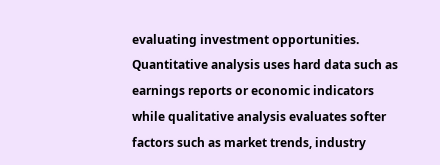evaluating investment opportunities. Quantitative analysis uses hard data such as earnings reports or economic indicators while qualitative analysis evaluates softer factors such as market trends, industry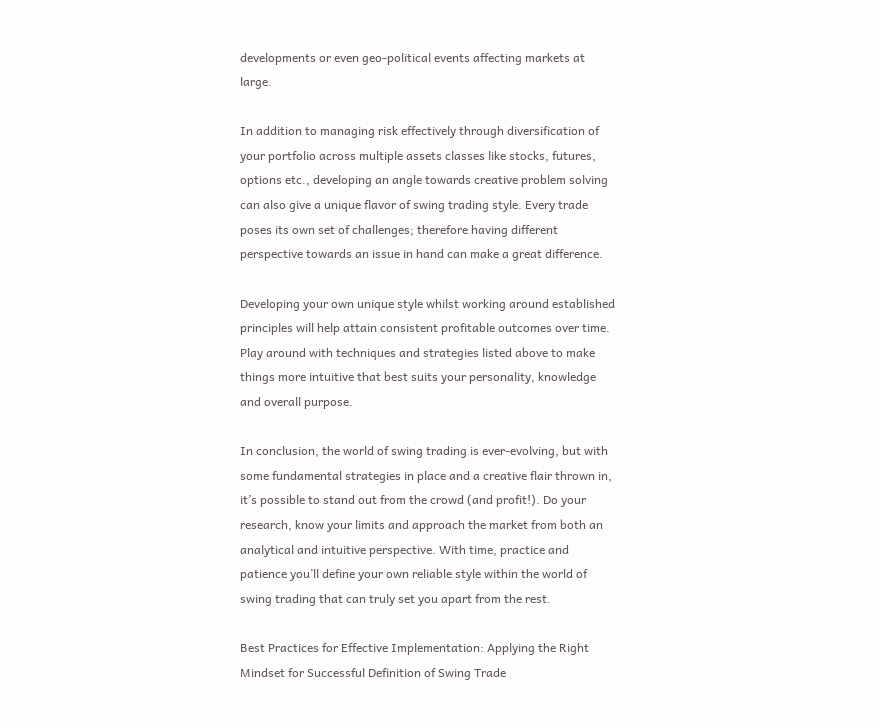developments or even geo-political events affecting markets at large.

In addition to managing risk effectively through diversification of your portfolio across multiple assets classes like stocks, futures, options etc., developing an angle towards creative problem solving can also give a unique flavor of swing trading style. Every trade poses its own set of challenges; therefore having different perspective towards an issue in hand can make a great difference.

Developing your own unique style whilst working around established principles will help attain consistent profitable outcomes over time. Play around with techniques and strategies listed above to make things more intuitive that best suits your personality, knowledge and overall purpose.

In conclusion, the world of swing trading is ever-evolving, but with some fundamental strategies in place and a creative flair thrown in, it’s possible to stand out from the crowd (and profit!). Do your research, know your limits and approach the market from both an analytical and intuitive perspective. With time, practice and patience you’ll define your own reliable style within the world of swing trading that can truly set you apart from the rest.

Best Practices for Effective Implementation: Applying the Right Mindset for Successful Definition of Swing Trade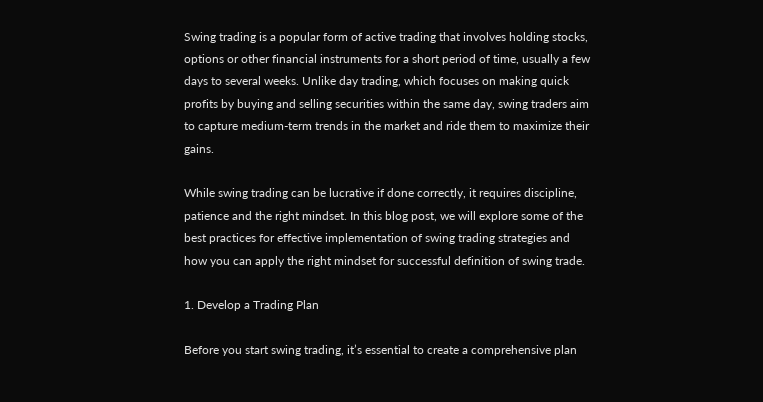Swing trading is a popular form of active trading that involves holding stocks, options or other financial instruments for a short period of time, usually a few days to several weeks. Unlike day trading, which focuses on making quick profits by buying and selling securities within the same day, swing traders aim to capture medium-term trends in the market and ride them to maximize their gains.

While swing trading can be lucrative if done correctly, it requires discipline, patience and the right mindset. In this blog post, we will explore some of the best practices for effective implementation of swing trading strategies and how you can apply the right mindset for successful definition of swing trade.

1. Develop a Trading Plan

Before you start swing trading, it’s essential to create a comprehensive plan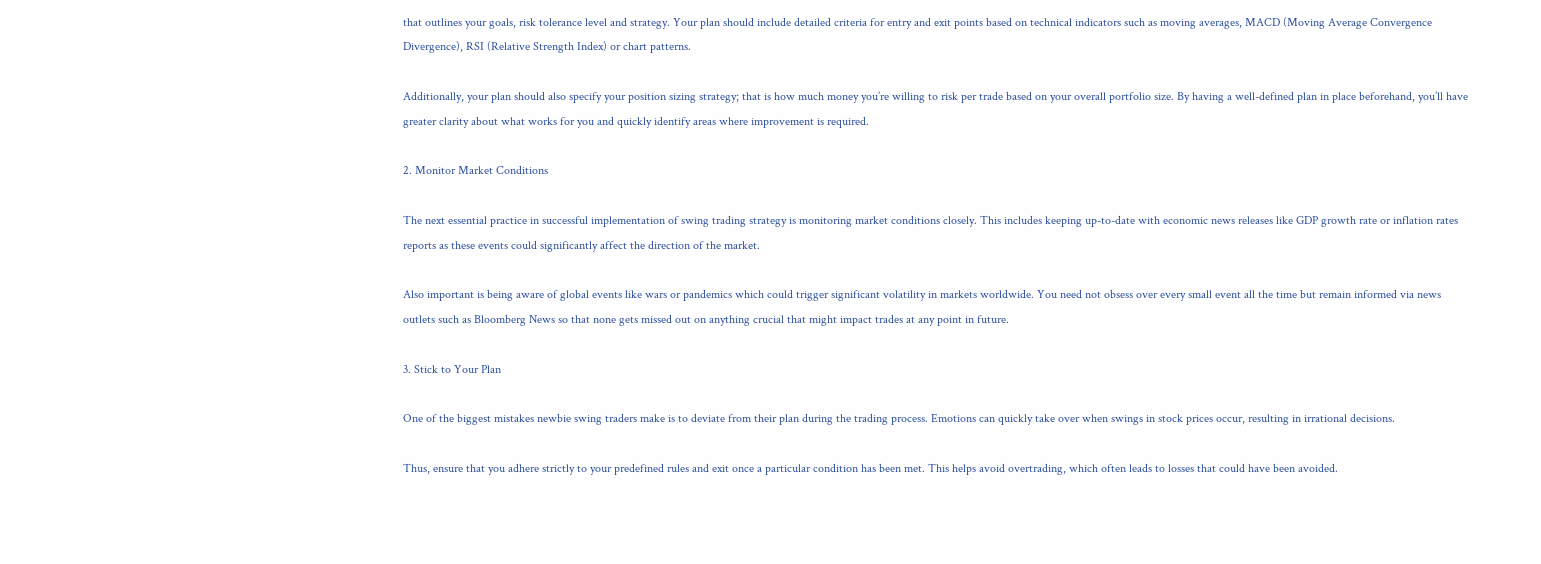that outlines your goals, risk tolerance level and strategy. Your plan should include detailed criteria for entry and exit points based on technical indicators such as moving averages, MACD (Moving Average Convergence Divergence), RSI (Relative Strength Index) or chart patterns.

Additionally, your plan should also specify your position sizing strategy; that is how much money you’re willing to risk per trade based on your overall portfolio size. By having a well-defined plan in place beforehand, you’ll have greater clarity about what works for you and quickly identify areas where improvement is required.

2. Monitor Market Conditions

The next essential practice in successful implementation of swing trading strategy is monitoring market conditions closely. This includes keeping up-to-date with economic news releases like GDP growth rate or inflation rates reports as these events could significantly affect the direction of the market.

Also important is being aware of global events like wars or pandemics which could trigger significant volatility in markets worldwide. You need not obsess over every small event all the time but remain informed via news outlets such as Bloomberg News so that none gets missed out on anything crucial that might impact trades at any point in future.

3. Stick to Your Plan

One of the biggest mistakes newbie swing traders make is to deviate from their plan during the trading process. Emotions can quickly take over when swings in stock prices occur, resulting in irrational decisions.

Thus, ensure that you adhere strictly to your predefined rules and exit once a particular condition has been met. This helps avoid overtrading, which often leads to losses that could have been avoided.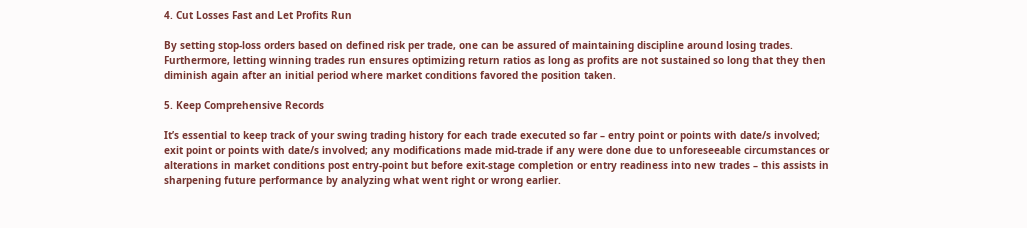4. Cut Losses Fast and Let Profits Run

By setting stop-loss orders based on defined risk per trade, one can be assured of maintaining discipline around losing trades. Furthermore, letting winning trades run ensures optimizing return ratios as long as profits are not sustained so long that they then diminish again after an initial period where market conditions favored the position taken.

5. Keep Comprehensive Records

It’s essential to keep track of your swing trading history for each trade executed so far – entry point or points with date/s involved; exit point or points with date/s involved; any modifications made mid-trade if any were done due to unforeseeable circumstances or alterations in market conditions post entry-point but before exit-stage completion or entry readiness into new trades – this assists in sharpening future performance by analyzing what went right or wrong earlier.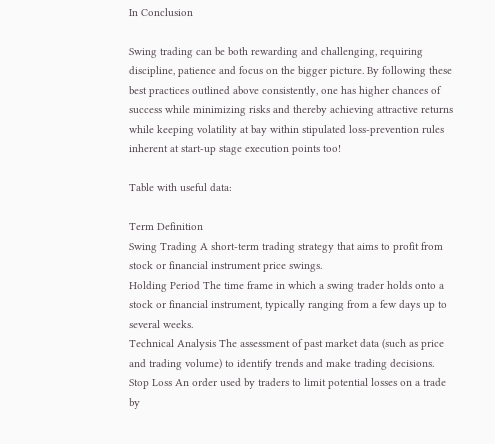In Conclusion

Swing trading can be both rewarding and challenging, requiring discipline, patience and focus on the bigger picture. By following these best practices outlined above consistently, one has higher chances of success while minimizing risks and thereby achieving attractive returns while keeping volatility at bay within stipulated loss-prevention rules inherent at start-up stage execution points too!

Table with useful data:

Term Definition
Swing Trading A short-term trading strategy that aims to profit from stock or financial instrument price swings.
Holding Period The time frame in which a swing trader holds onto a stock or financial instrument, typically ranging from a few days up to several weeks.
Technical Analysis The assessment of past market data (such as price and trading volume) to identify trends and make trading decisions.
Stop Loss An order used by traders to limit potential losses on a trade by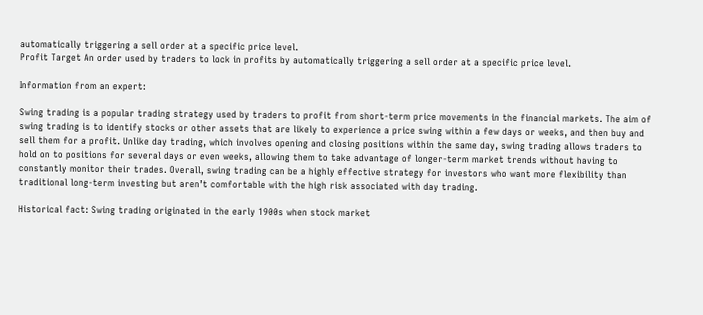automatically triggering a sell order at a specific price level.
Profit Target An order used by traders to lock in profits by automatically triggering a sell order at a specific price level.

Information from an expert:

Swing trading is a popular trading strategy used by traders to profit from short-term price movements in the financial markets. The aim of swing trading is to identify stocks or other assets that are likely to experience a price swing within a few days or weeks, and then buy and sell them for a profit. Unlike day trading, which involves opening and closing positions within the same day, swing trading allows traders to hold on to positions for several days or even weeks, allowing them to take advantage of longer-term market trends without having to constantly monitor their trades. Overall, swing trading can be a highly effective strategy for investors who want more flexibility than traditional long-term investing but aren’t comfortable with the high risk associated with day trading.

Historical fact: Swing trading originated in the early 1900s when stock market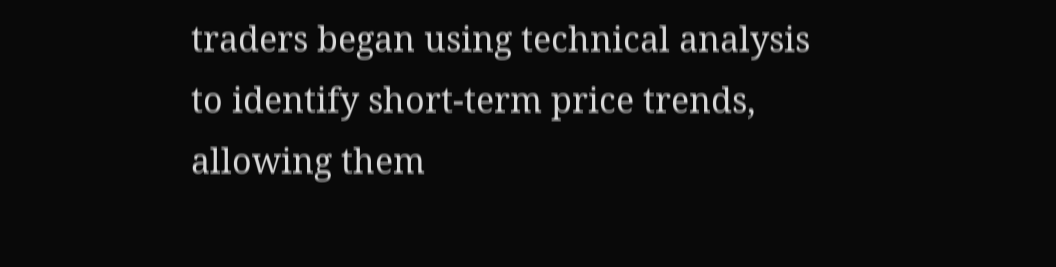traders began using technical analysis to identify short-term price trends, allowing them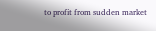to profit from sudden market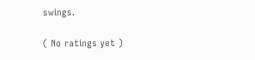swings.

( No ratings yet )